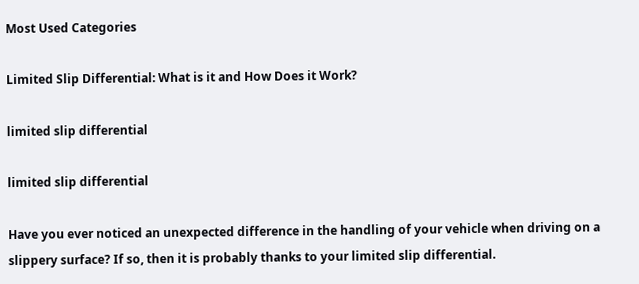Most Used Categories

Limited Slip Differential: What is it and How Does it Work?

limited slip differential

limited slip differential

Have you ever noticed an unexpected difference in the handling of your vehicle when driving on a slippery surface? If so, then it is probably thanks to your limited slip differential.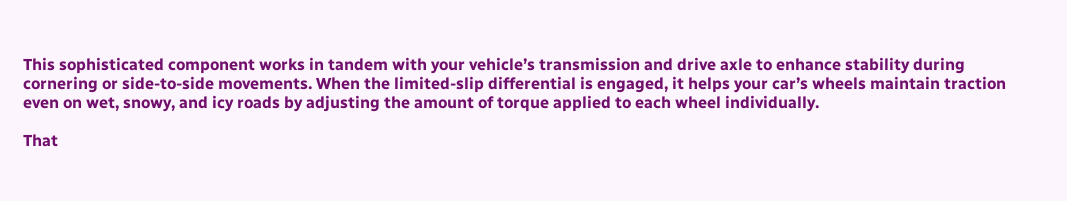This sophisticated component works in tandem with your vehicle’s transmission and drive axle to enhance stability during cornering or side-to-side movements. When the limited-slip differential is engaged, it helps your car’s wheels maintain traction even on wet, snowy, and icy roads by adjusting the amount of torque applied to each wheel individually.

That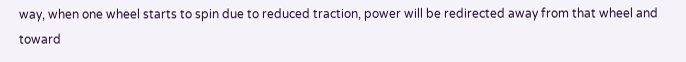way, when one wheel starts to spin due to reduced traction, power will be redirected away from that wheel and toward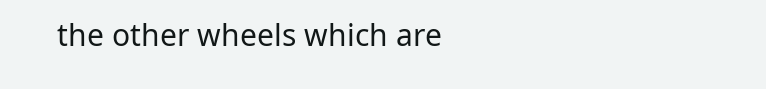the other wheels which are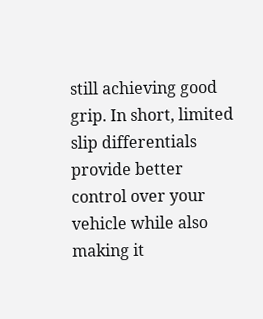still achieving good grip. In short, limited slip differentials provide better control over your vehicle while also making it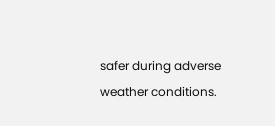safer during adverse weather conditions.